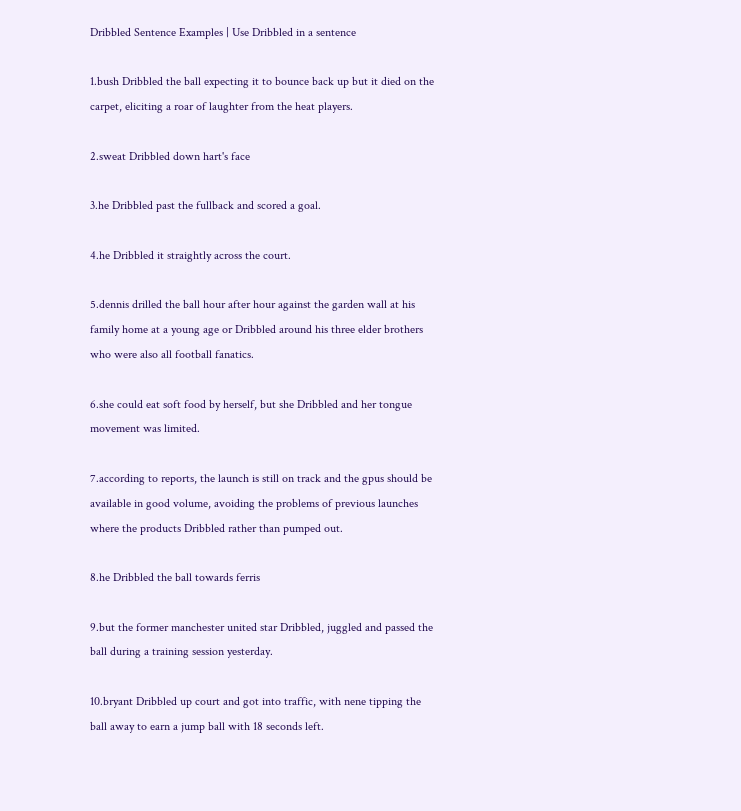Dribbled Sentence Examples | Use Dribbled in a sentence

1.bush Dribbled the ball expecting it to bounce back up but it died on the carpet, eliciting a roar of laughter from the heat players.

2.sweat Dribbled down hart's face

3.he Dribbled past the fullback and scored a goal.

4.he Dribbled it straightly across the court.

5.dennis drilled the ball hour after hour against the garden wall at his family home at a young age or Dribbled around his three elder brothers who were also all football fanatics.

6.she could eat soft food by herself, but she Dribbled and her tongue movement was limited.

7.according to reports, the launch is still on track and the gpus should be available in good volume, avoiding the problems of previous launches where the products Dribbled rather than pumped out.

8.he Dribbled the ball towards ferris

9.but the former manchester united star Dribbled, juggled and passed the ball during a training session yesterday.

10.bryant Dribbled up court and got into traffic, with nene tipping the ball away to earn a jump ball with 18 seconds left.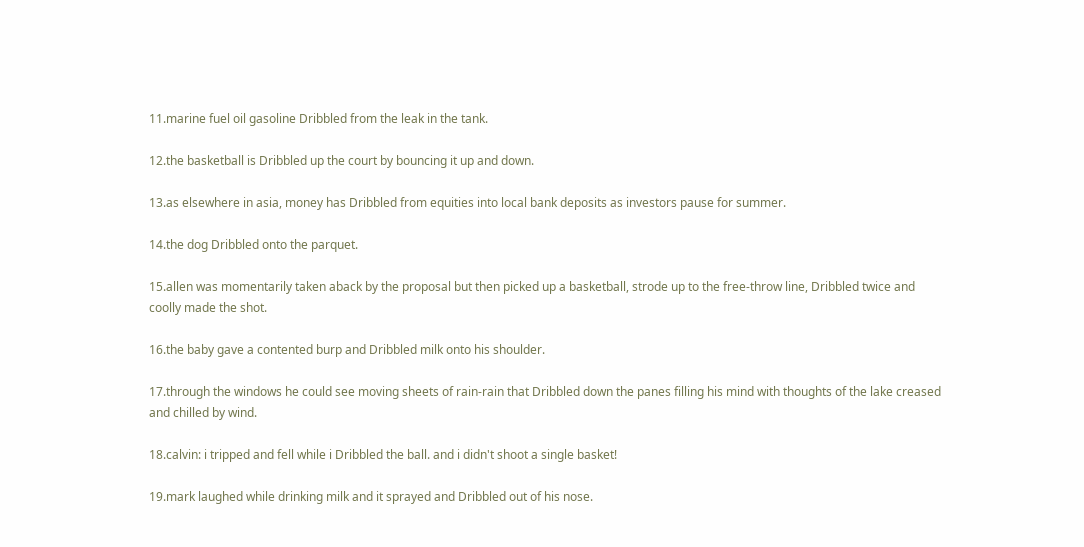11.marine fuel oil gasoline Dribbled from the leak in the tank.

12.the basketball is Dribbled up the court by bouncing it up and down.

13.as elsewhere in asia, money has Dribbled from equities into local bank deposits as investors pause for summer.

14.the dog Dribbled onto the parquet.

15.allen was momentarily taken aback by the proposal but then picked up a basketball, strode up to the free-throw line, Dribbled twice and coolly made the shot.

16.the baby gave a contented burp and Dribbled milk onto his shoulder.

17.through the windows he could see moving sheets of rain-rain that Dribbled down the panes filling his mind with thoughts of the lake creased and chilled by wind.

18.calvin: i tripped and fell while i Dribbled the ball. and i didn't shoot a single basket!

19.mark laughed while drinking milk and it sprayed and Dribbled out of his nose.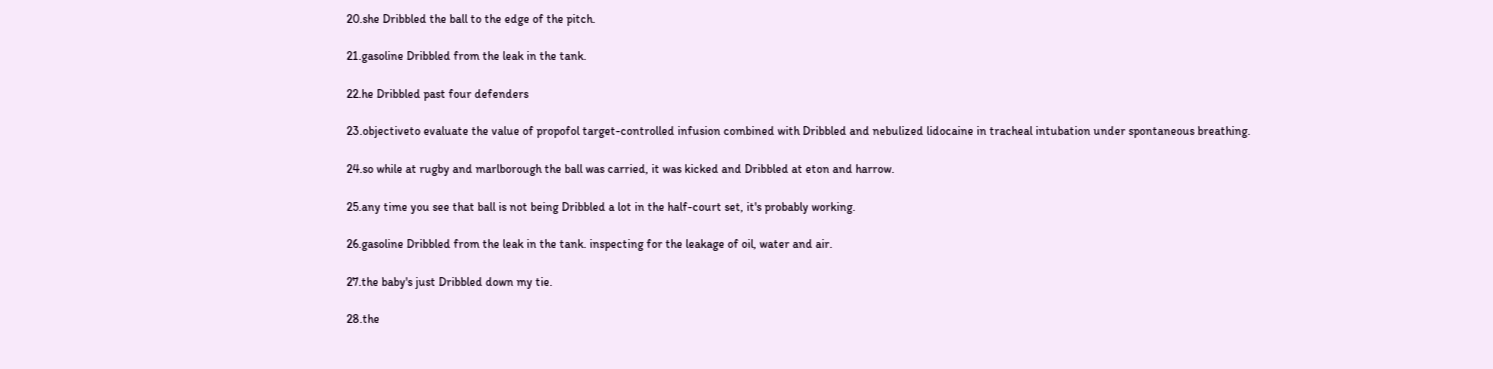20.she Dribbled the ball to the edge of the pitch.

21.gasoline Dribbled from the leak in the tank.

22.he Dribbled past four defenders

23.objectiveto evaluate the value of propofol target-controlled infusion combined with Dribbled and nebulized lidocaine in tracheal intubation under spontaneous breathing.

24.so while at rugby and marlborough the ball was carried, it was kicked and Dribbled at eton and harrow.

25.any time you see that ball is not being Dribbled a lot in the half-court set, it's probably working.

26.gasoline Dribbled from the leak in the tank. inspecting for the leakage of oil, water and air.

27.the baby's just Dribbled down my tie.

28.the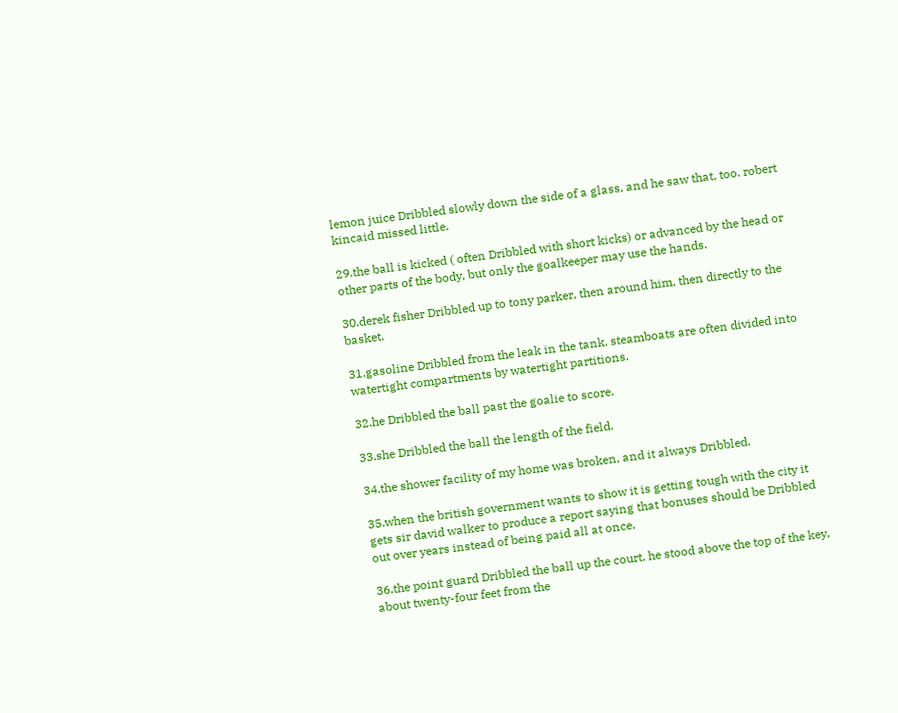lemon juice Dribbled slowly down the side of a glass, and he saw that, too. robert kincaid missed little.

29.the ball is kicked ( often Dribbled with short kicks) or advanced by the head or other parts of the body, but only the goalkeeper may use the hands.

30.derek fisher Dribbled up to tony parker, then around him, then directly to the basket.

31.gasoline Dribbled from the leak in the tank. steamboats are often divided into watertight compartments by watertight partitions.

32.he Dribbled the ball past the goalie to score.

33.she Dribbled the ball the length of the field.

34.the shower facility of my home was broken, and it always Dribbled.

35.when the british government wants to show it is getting tough with the city it gets sir david walker to produce a report saying that bonuses should be Dribbled out over years instead of being paid all at once.

36.the point guard Dribbled the ball up the court. he stood above the top of the key, about twenty-four feet from the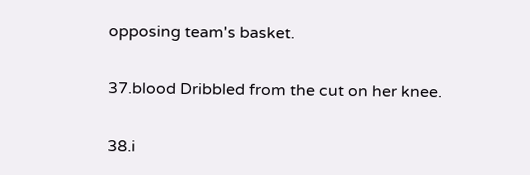opposing team's basket.

37.blood Dribbled from the cut on her knee.

38.i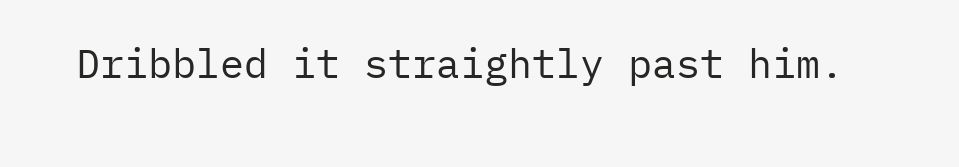Dribbled it straightly past him.